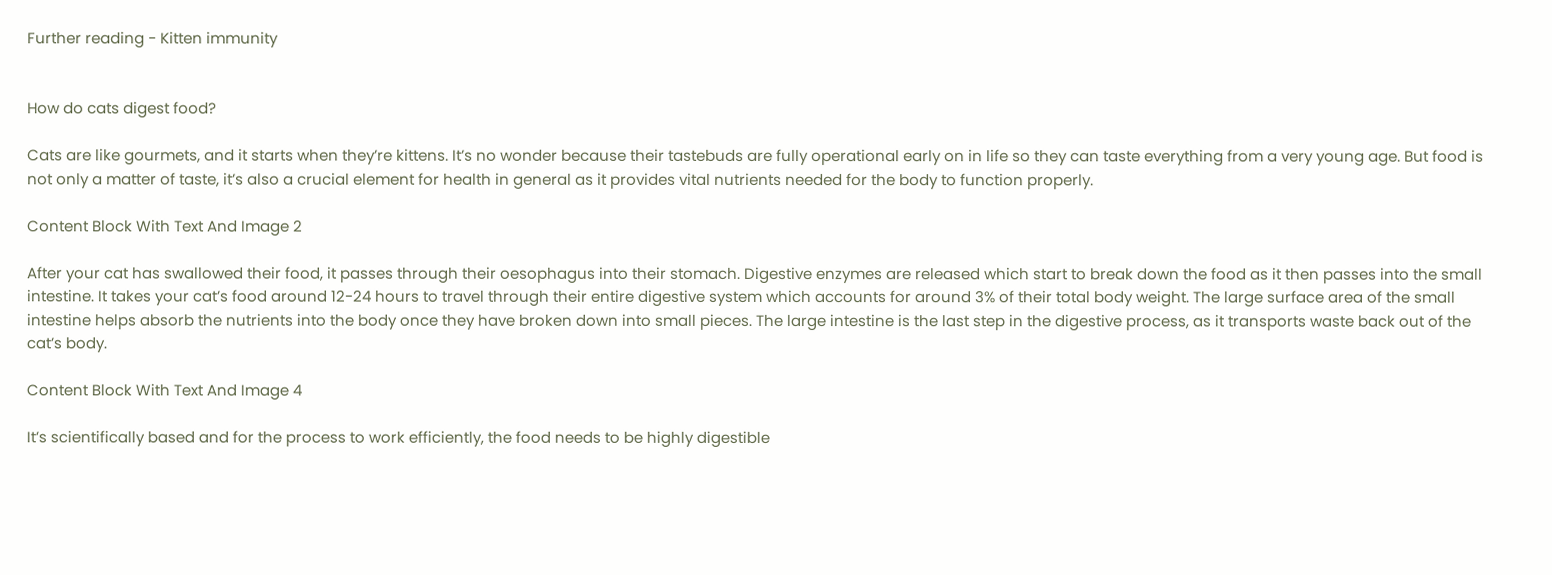Further reading - Kitten immunity


How do cats digest food?

Cats are like gourmets, and it starts when they’re kittens. It’s no wonder because their tastebuds are fully operational early on in life so they can taste everything from a very young age. But food is not only a matter of taste, it’s also a crucial element for health in general as it provides vital nutrients needed for the body to function properly.

Content Block With Text And Image 2

After your cat has swallowed their food, it passes through their oesophagus into their stomach. Digestive enzymes are released which start to break down the food as it then passes into the small intestine. It takes your cat’s food around 12-24 hours to travel through their entire digestive system which accounts for around 3% of their total body weight. The large surface area of the small intestine helps absorb the nutrients into the body once they have broken down into small pieces. The large intestine is the last step in the digestive process, as it transports waste back out of the cat’s body.

Content Block With Text And Image 4

It’s scientifically based and for the process to work efficiently, the food needs to be highly digestible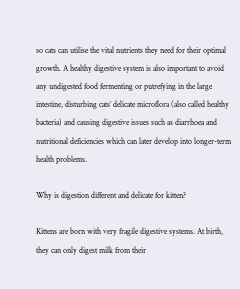so cats can utilise the vital nutrients they need for their optimal growth. A healthy digestive system is also important to avoid any undigested food fermenting or putrefying in the large intestine, disturbing cats’ delicate microflora (also called healthy bacteria) and causing digestive issues such as diarrhoea and nutritional deficiencies which can later develop into longer-term health problems.

Why is digestion different and delicate for kitten?

Kittens are born with very fragile digestive systems. At birth, they can only digest milk from their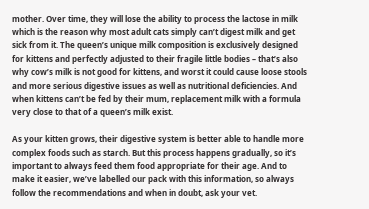mother. Over time, they will lose the ability to process the lactose in milk which is the reason why most adult cats simply can’t digest milk and get sick from it. The queen’s unique milk composition is exclusively designed for kittens and perfectly adjusted to their fragile little bodies – that’s also why cow’s milk is not good for kittens, and worst it could cause loose stools and more serious digestive issues as well as nutritional deficiencies. And when kittens can’t be fed by their mum, replacement milk with a formula very close to that of a queen’s milk exist.

As your kitten grows, their digestive system is better able to handle more complex foods such as starch. But this process happens gradually, so it’s important to always feed them food appropriate for their age. And to make it easier, we’ve labelled our pack with this information, so always follow the recommendations and when in doubt, ask your vet.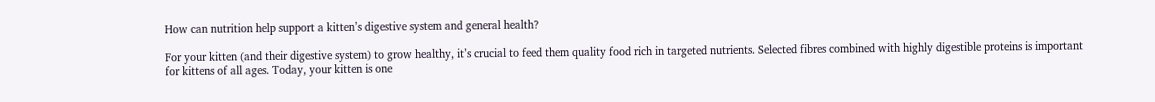How can nutrition help support a kitten’s digestive system and general health?

For your kitten (and their digestive system) to grow healthy, it’s crucial to feed them quality food rich in targeted nutrients. Selected fibres combined with highly digestible proteins is important for kittens of all ages. Today, your kitten is one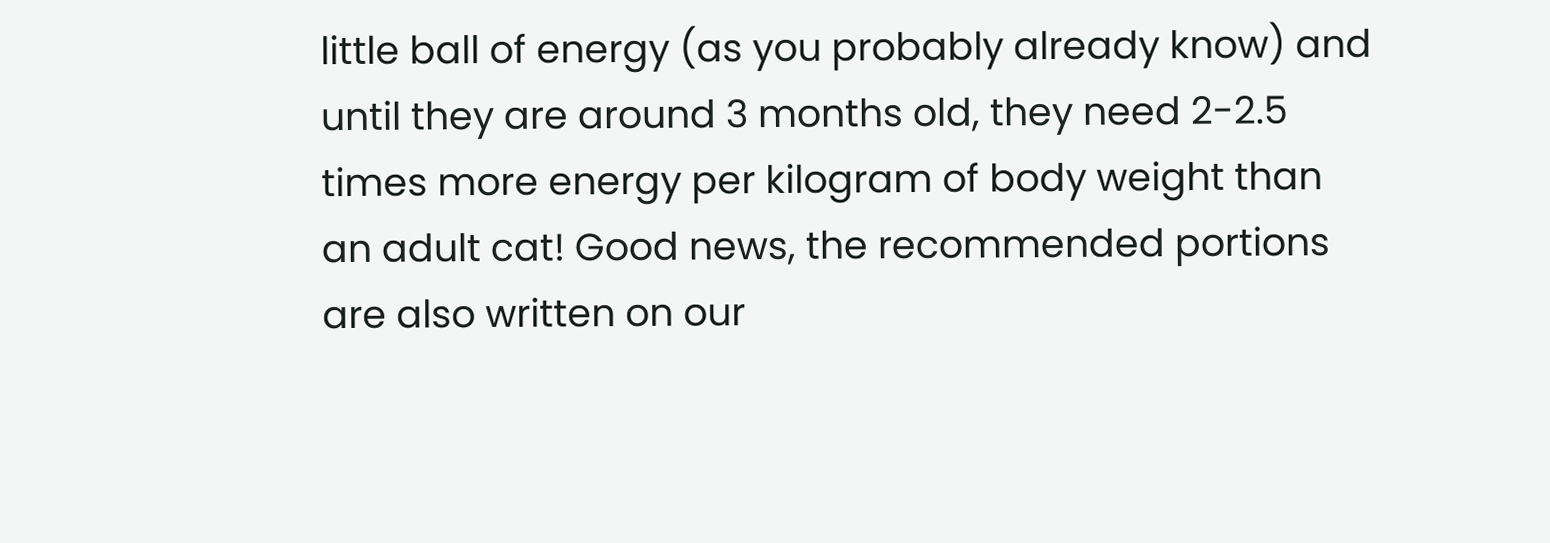little ball of energy (as you probably already know) and until they are around 3 months old, they need 2-2.5 times more energy per kilogram of body weight than an adult cat! Good news, the recommended portions are also written on our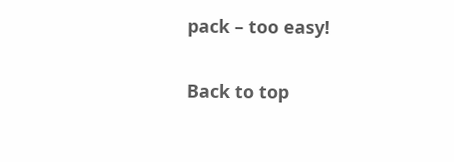pack – too easy!

Back to top